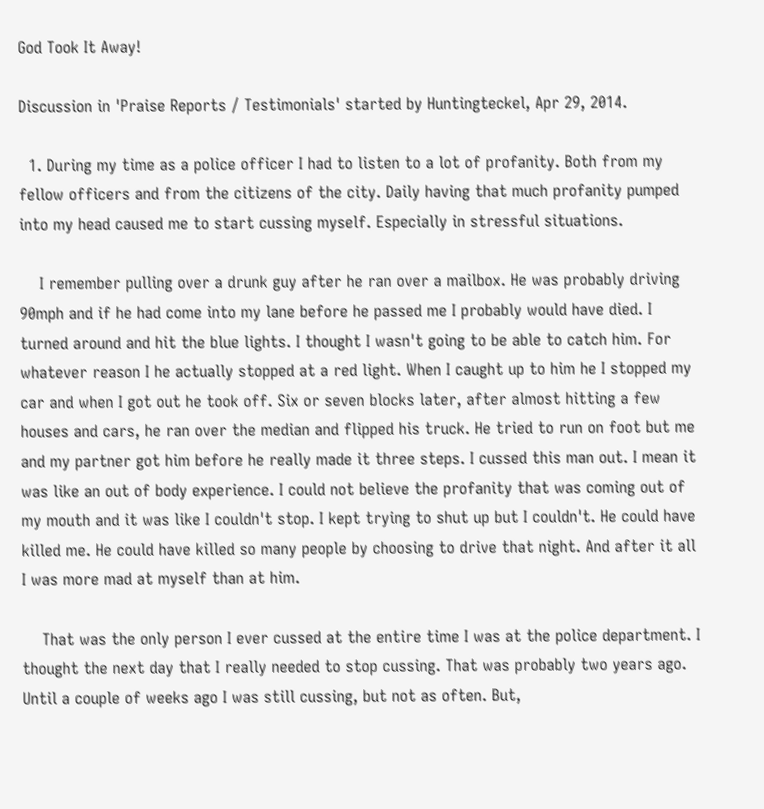God Took It Away!

Discussion in 'Praise Reports / Testimonials' started by Huntingteckel, Apr 29, 2014.

  1. During my time as a police officer I had to listen to a lot of profanity. Both from my fellow officers and from the citizens of the city. Daily having that much profanity pumped into my head caused me to start cussing myself. Especially in stressful situations.

    I remember pulling over a drunk guy after he ran over a mailbox. He was probably driving 90mph and if he had come into my lane before he passed me I probably would have died. I turned around and hit the blue lights. I thought I wasn't going to be able to catch him. For whatever reason I he actually stopped at a red light. When I caught up to him he I stopped my car and when I got out he took off. Six or seven blocks later, after almost hitting a few houses and cars, he ran over the median and flipped his truck. He tried to run on foot but me and my partner got him before he really made it three steps. I cussed this man out. I mean it was like an out of body experience. I could not believe the profanity that was coming out of my mouth and it was like I couldn't stop. I kept trying to shut up but I couldn't. He could have killed me. He could have killed so many people by choosing to drive that night. And after it all I was more mad at myself than at him.

    That was the only person I ever cussed at the entire time I was at the police department. I thought the next day that I really needed to stop cussing. That was probably two years ago. Until a couple of weeks ago I was still cussing, but not as often. But,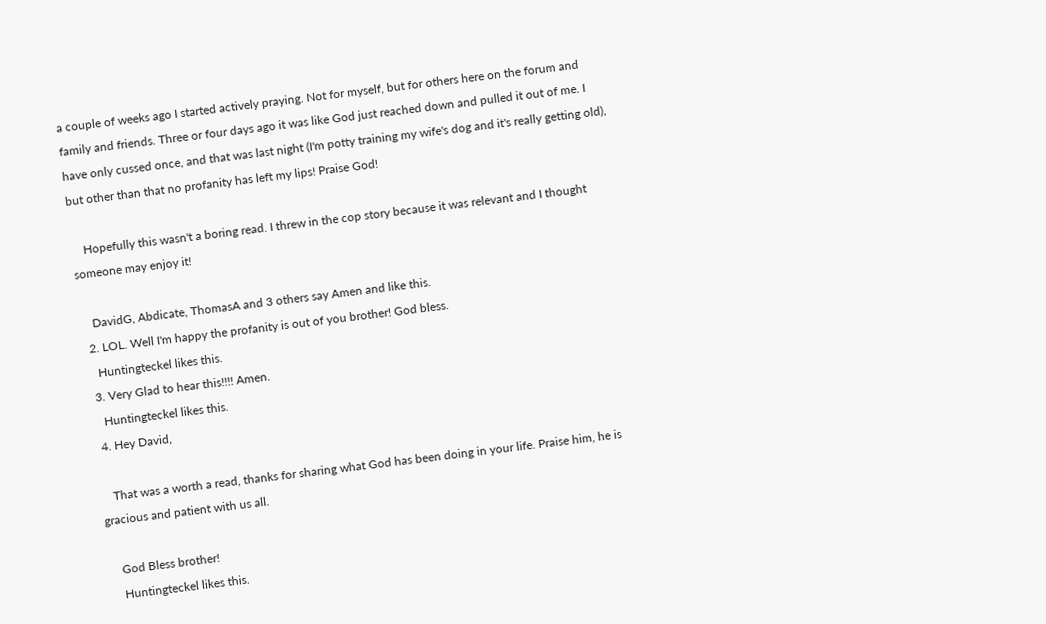a couple of weeks ago I started actively praying. Not for myself, but for others here on the forum and family and friends. Three or four days ago it was like God just reached down and pulled it out of me. I have only cussed once, and that was last night (I'm potty training my wife's dog and it's really getting old), but other than that no profanity has left my lips! Praise God!

    Hopefully this wasn't a boring read. I threw in the cop story because it was relevant and I thought someone may enjoy it!

    DavidG, Abdicate, ThomasA and 3 others say Amen and like this.
  2. LOL. Well I'm happy the profanity is out of you brother! God bless.
    Huntingteckel likes this.
  3. Very Glad to hear this!!!! Amen.
    Huntingteckel likes this.
  4. Hey David,

    That was a worth a read, thanks for sharing what God has been doing in your life. Praise him, he is gracious and patient with us all.

    God Bless brother!
    Huntingteckel likes this.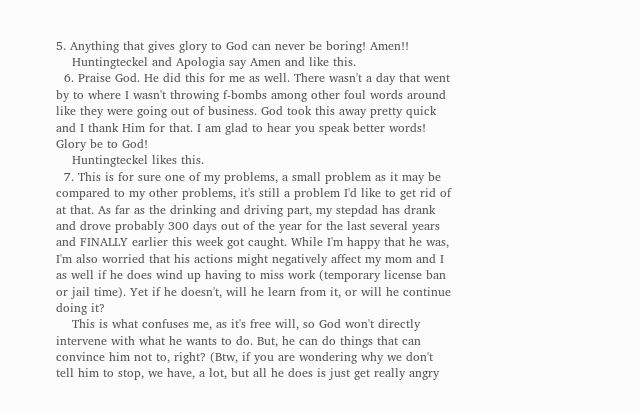5. Anything that gives glory to God can never be boring! Amen!!
    Huntingteckel and Apologia say Amen and like this.
  6. Praise God. He did this for me as well. There wasn't a day that went by to where I wasn't throwing f-bombs among other foul words around like they were going out of business. God took this away pretty quick and I thank Him for that. I am glad to hear you speak better words! Glory be to God!
    Huntingteckel likes this.
  7. This is for sure one of my problems, a small problem as it may be compared to my other problems, it's still a problem I'd like to get rid of at that. As far as the drinking and driving part, my stepdad has drank and drove probably 300 days out of the year for the last several years and FINALLY earlier this week got caught. While I'm happy that he was, I'm also worried that his actions might negatively affect my mom and I as well if he does wind up having to miss work (temporary license ban or jail time). Yet if he doesn't, will he learn from it, or will he continue doing it?
    This is what confuses me, as it's free will, so God won't directly intervene with what he wants to do. But, he can do things that can convince him not to, right? (Btw, if you are wondering why we don't tell him to stop, we have, a lot, but all he does is just get really angry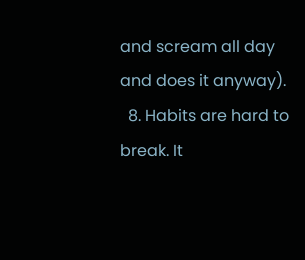and scream all day and does it anyway).
  8. Habits are hard to break. It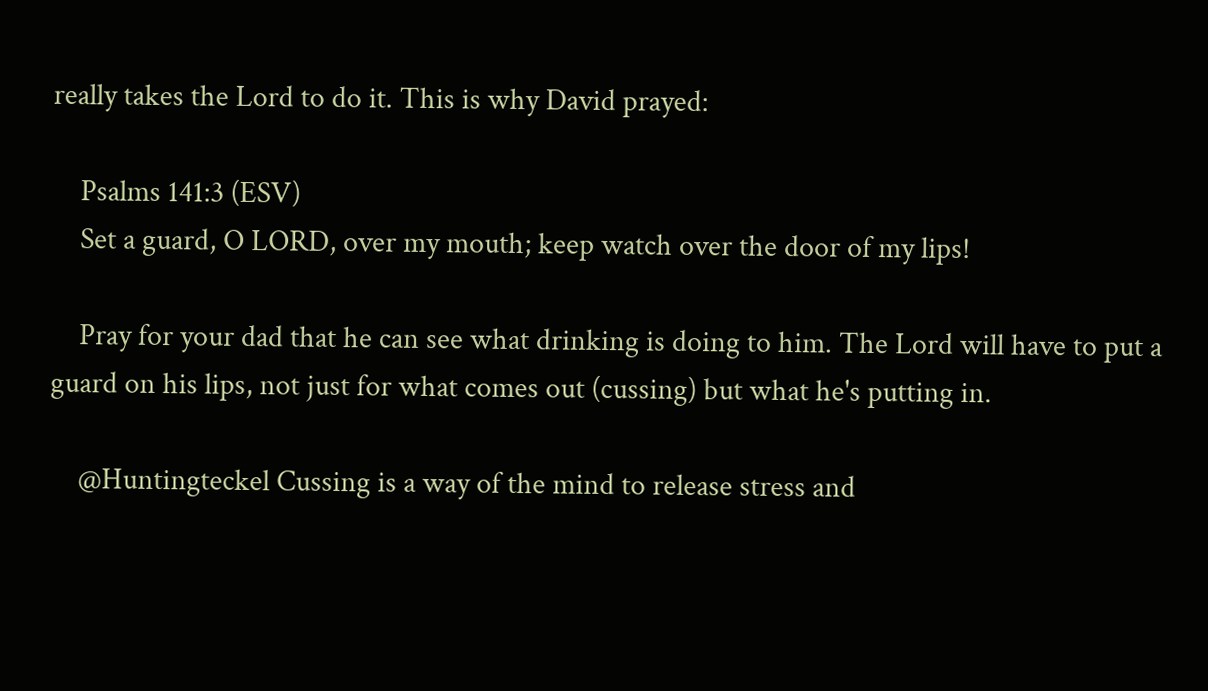really takes the Lord to do it. This is why David prayed:

    Psalms 141:3 (ESV)
    Set a guard, O LORD, over my mouth; keep watch over the door of my lips!

    Pray for your dad that he can see what drinking is doing to him. The Lord will have to put a guard on his lips, not just for what comes out (cussing) but what he's putting in.

    @Huntingteckel Cussing is a way of the mind to release stress and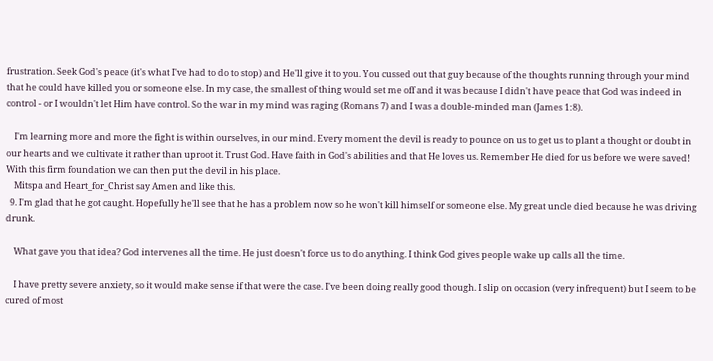frustration. Seek God's peace (it's what I've had to do to stop) and He'll give it to you. You cussed out that guy because of the thoughts running through your mind that he could have killed you or someone else. In my case, the smallest of thing would set me off and it was because I didn't have peace that God was indeed in control - or I wouldn't let Him have control. So the war in my mind was raging (Romans 7) and I was a double-minded man (James 1:8).

    I'm learning more and more the fight is within ourselves, in our mind. Every moment the devil is ready to pounce on us to get us to plant a thought or doubt in our hearts and we cultivate it rather than uproot it. Trust God. Have faith in God's abilities and that He loves us. Remember He died for us before we were saved! With this firm foundation we can then put the devil in his place.
    Mitspa and Heart_for_Christ say Amen and like this.
  9. I'm glad that he got caught. Hopefully he'll see that he has a problem now so he won't kill himself or someone else. My great uncle died because he was driving drunk.

    What gave you that idea? God intervenes all the time. He just doesn't force us to do anything. I think God gives people wake up calls all the time.

    I have pretty severe anxiety, so it would make sense if that were the case. I've been doing really good though. I slip on occasion (very infrequent) but I seem to be cured of most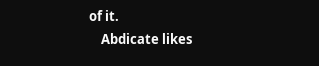of it.
    Abdicate likes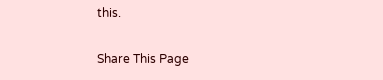this.

Share This Page